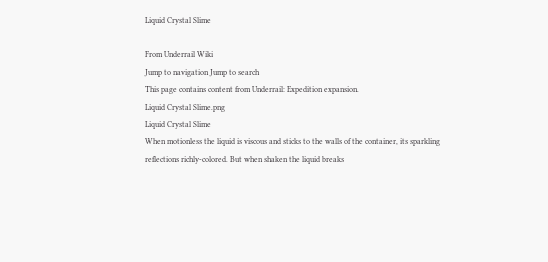Liquid Crystal Slime

From Underrail Wiki
Jump to navigation Jump to search
This page contains content from Underrail: Expedition expansion.
Liquid Crystal Slime.png
Liquid Crystal Slime
When motionless the liquid is viscous and sticks to the walls of the container, its sparkling reflections richly-colored. But when shaken the liquid breaks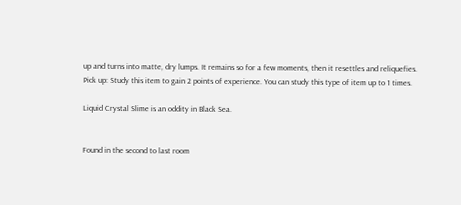up and turns into matte, dry lumps. It remains so for a few moments, then it resettles and reliquefies.
Pick up: Study this item to gain 2 points of experience. You can study this type of item up to 1 times.

Liquid Crystal Slime is an oddity in Black Sea.


Found in the second to last room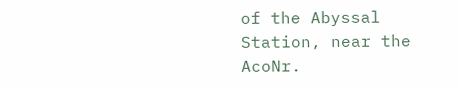of the Abyssal Station, near the AcoNr.